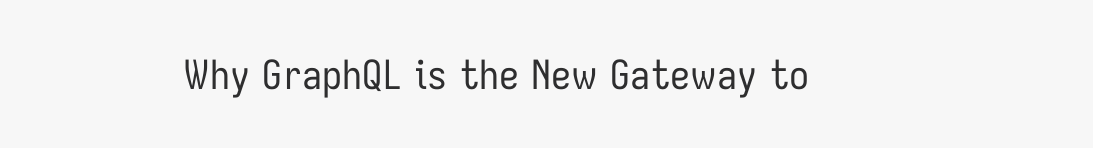Why GraphQL is the New Gateway to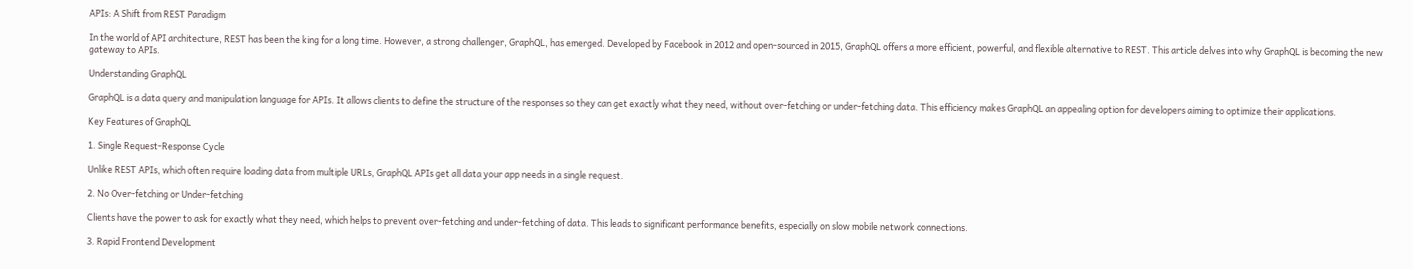APIs: A Shift from REST Paradigm

In the world of API architecture, REST has been the king for a long time. However, a strong challenger, GraphQL, has emerged. Developed by Facebook in 2012 and open-sourced in 2015, GraphQL offers a more efficient, powerful, and flexible alternative to REST. This article delves into why GraphQL is becoming the new gateway to APIs.

Understanding GraphQL

GraphQL is a data query and manipulation language for APIs. It allows clients to define the structure of the responses so they can get exactly what they need, without over-fetching or under-fetching data. This efficiency makes GraphQL an appealing option for developers aiming to optimize their applications.

Key Features of GraphQL

1. Single Request-Response Cycle

Unlike REST APIs, which often require loading data from multiple URLs, GraphQL APIs get all data your app needs in a single request.

2. No Over-fetching or Under-fetching

Clients have the power to ask for exactly what they need, which helps to prevent over-fetching and under-fetching of data. This leads to significant performance benefits, especially on slow mobile network connections.

3. Rapid Frontend Development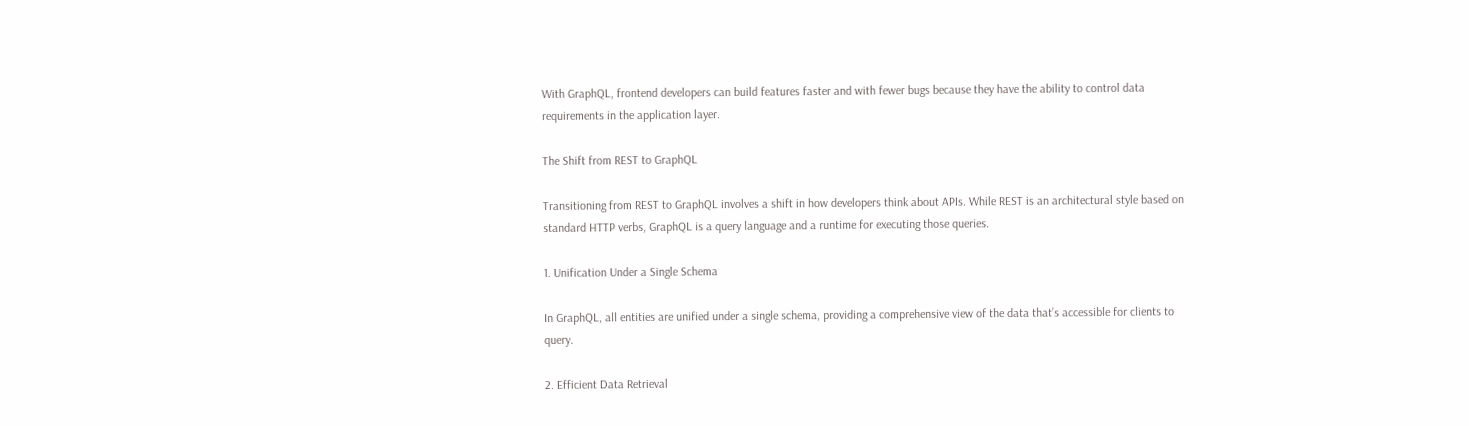With GraphQL, frontend developers can build features faster and with fewer bugs because they have the ability to control data requirements in the application layer.

The Shift from REST to GraphQL

Transitioning from REST to GraphQL involves a shift in how developers think about APIs. While REST is an architectural style based on standard HTTP verbs, GraphQL is a query language and a runtime for executing those queries.

1. Unification Under a Single Schema

In GraphQL, all entities are unified under a single schema, providing a comprehensive view of the data that’s accessible for clients to query.

2. Efficient Data Retrieval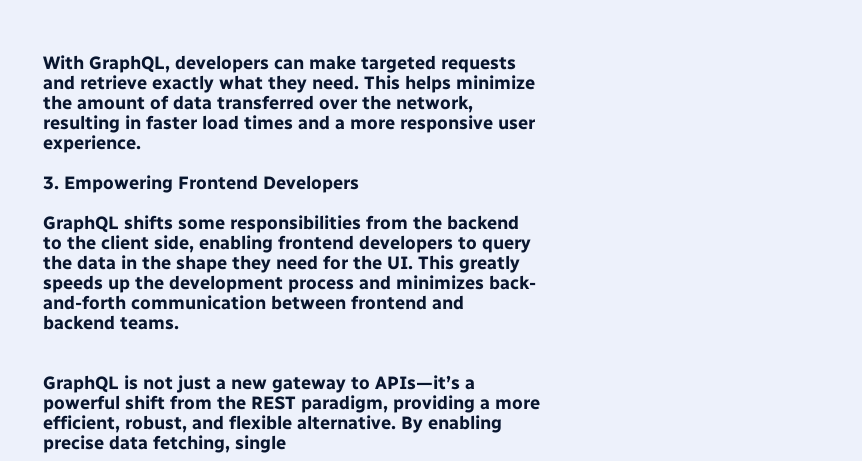With GraphQL, developers can make targeted requests and retrieve exactly what they need. This helps minimize the amount of data transferred over the network, resulting in faster load times and a more responsive user experience.

3. Empowering Frontend Developers

GraphQL shifts some responsibilities from the backend to the client side, enabling frontend developers to query the data in the shape they need for the UI. This greatly speeds up the development process and minimizes back-and-forth communication between frontend and backend teams.


GraphQL is not just a new gateway to APIs—it’s a powerful shift from the REST paradigm, providing a more efficient, robust, and flexible alternative. By enabling precise data fetching, single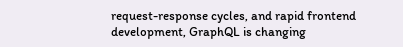request-response cycles, and rapid frontend development, GraphQL is changing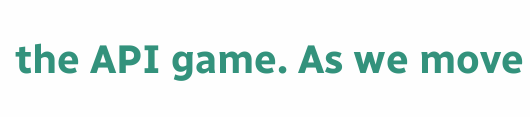the API game. As we move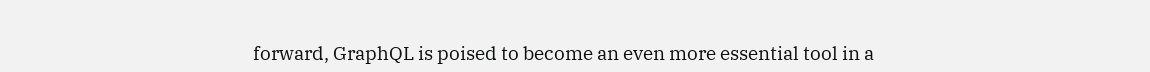forward, GraphQL is poised to become an even more essential tool in a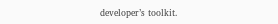developer’s toolkit.